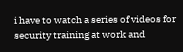i have to watch a series of videos for security training at work and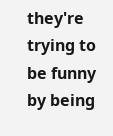they're trying to be funny by being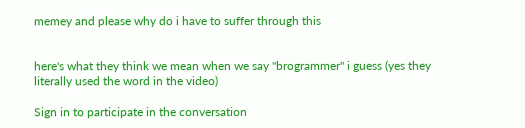memey and please why do i have to suffer through this


here's what they think we mean when we say "brogrammer" i guess (yes they literally used the word in the video)

Sign in to participate in the conversation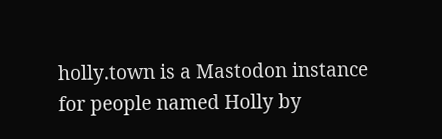holly.town is a Mastodon instance for people named Holly by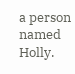a person named Holly.